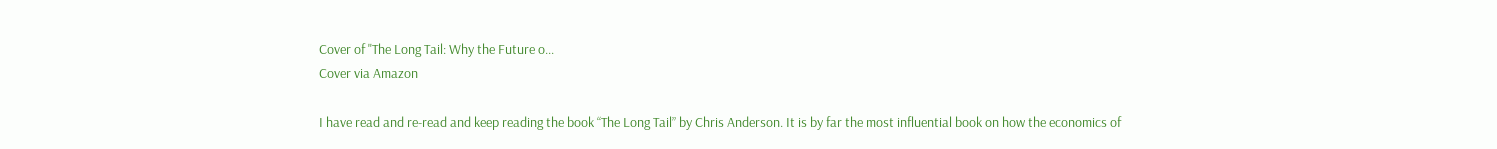Cover of "The Long Tail: Why the Future o...
Cover via Amazon

I have read and re-read and keep reading the book “The Long Tail” by Chris Anderson. It is by far the most influential book on how the economics of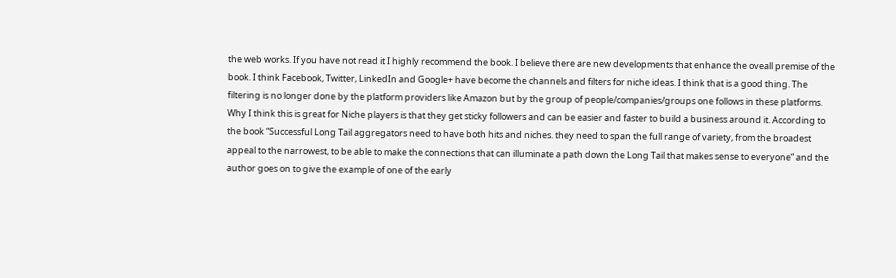the web works. If you have not read it I highly recommend the book. I believe there are new developments that enhance the oveall premise of the book. I think Facebook, Twitter, LinkedIn and Google+ have become the channels and filters for niche ideas. I think that is a good thing. The filtering is no longer done by the platform providers like Amazon but by the group of people/companies/groups one follows in these platforms. Why I think this is great for Niche players is that they get sticky followers and can be easier and faster to build a business around it. According to the book “Successful Long Tail aggregators need to have both hits and niches. they need to span the full range of variety, from the broadest appeal to the narrowest, to be able to make the connections that can illuminate a path down the Long Tail that makes sense to everyone” and the author goes on to give the example of one of the early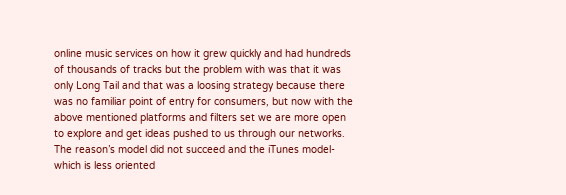online music services on how it grew quickly and had hundreds of thousands of tracks but the problem with was that it was only Long Tail and that was a loosing strategy because there was no familiar point of entry for consumers, but now with the above mentioned platforms and filters set we are more open to explore and get ideas pushed to us through our networks. The reason’s model did not succeed and the iTunes model-which is less oriented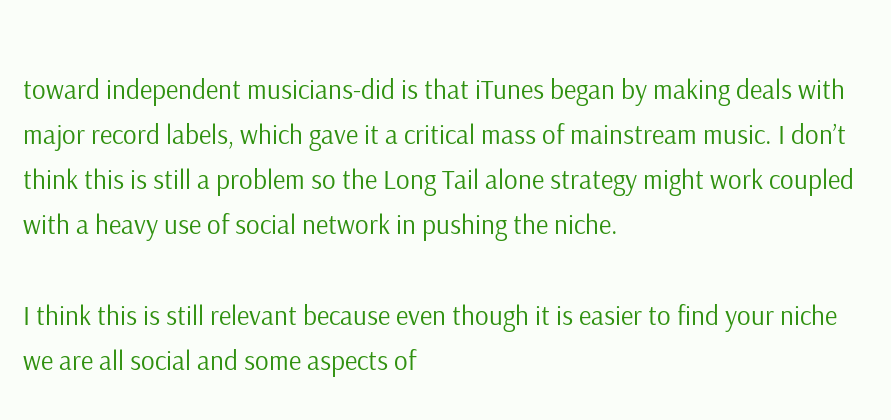toward independent musicians-did is that iTunes began by making deals with major record labels, which gave it a critical mass of mainstream music. I don’t think this is still a problem so the Long Tail alone strategy might work coupled with a heavy use of social network in pushing the niche.

I think this is still relevant because even though it is easier to find your niche we are all social and some aspects of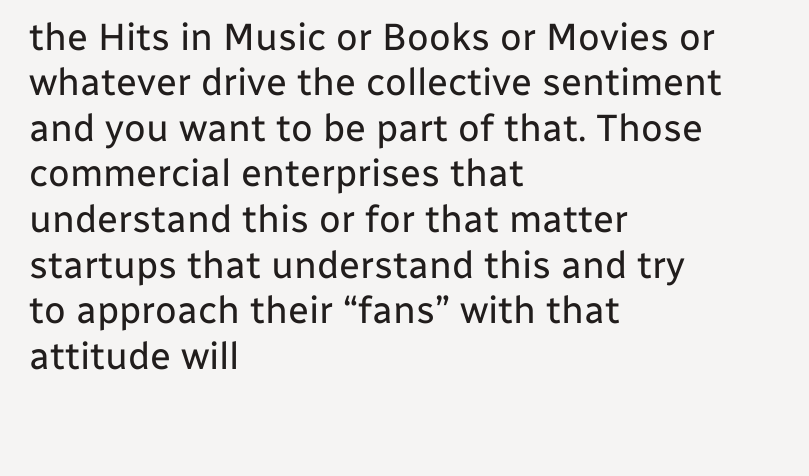the Hits in Music or Books or Movies or whatever drive the collective sentiment and you want to be part of that. Those commercial enterprises that understand this or for that matter startups that understand this and try to approach their “fans” with that attitude will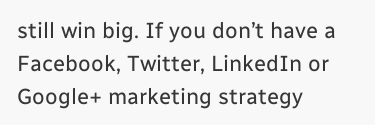still win big. If you don’t have a Facebook, Twitter, LinkedIn or Google+ marketing strategy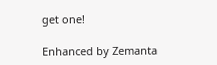get one!

Enhanced by Zemanta